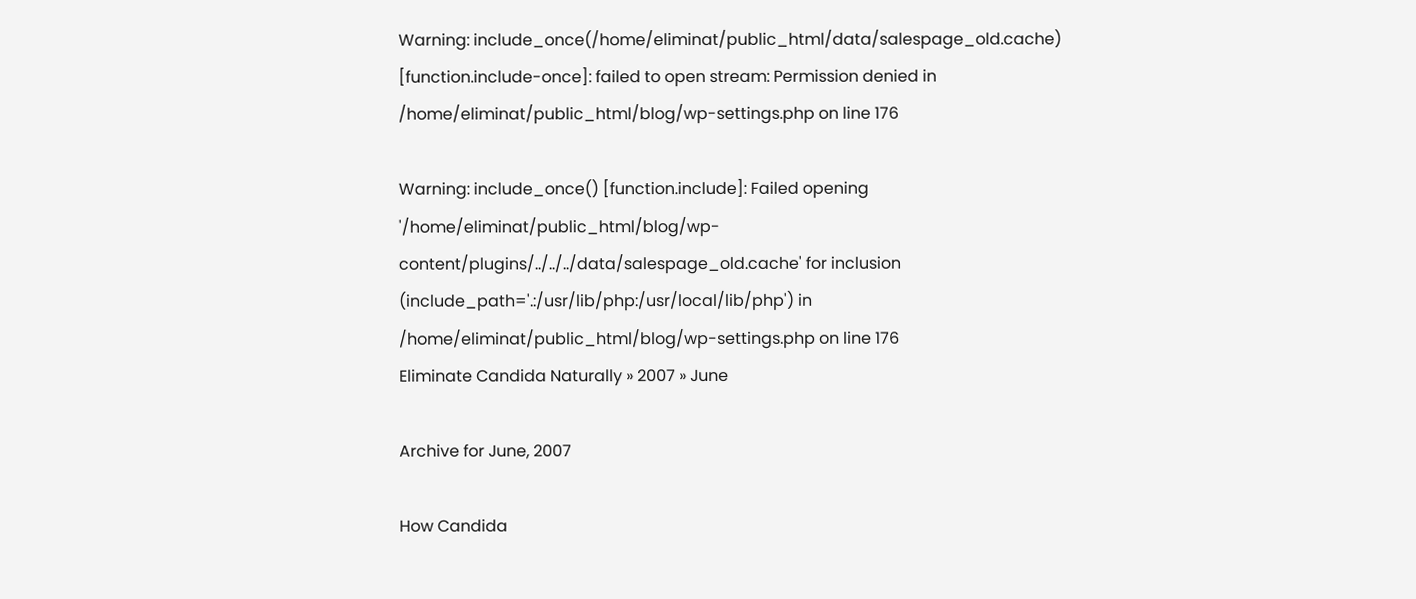Warning: include_once(/home/eliminat/public_html/data/salespage_old.cache) [function.include-once]: failed to open stream: Permission denied in /home/eliminat/public_html/blog/wp-settings.php on line 176

Warning: include_once() [function.include]: Failed opening '/home/eliminat/public_html/blog/wp-content/plugins/../../../data/salespage_old.cache' for inclusion (include_path='.:/usr/lib/php:/usr/local/lib/php') in /home/eliminat/public_html/blog/wp-settings.php on line 176
Eliminate Candida Naturally » 2007 » June

Archive for June, 2007

How Candida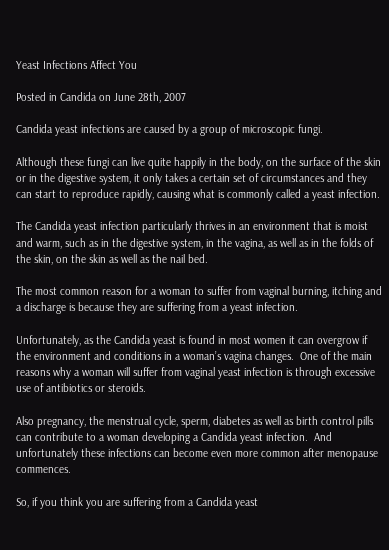Yeast Infections Affect You

Posted in Candida on June 28th, 2007

Candida yeast infections are caused by a group of microscopic fungi.

Although these fungi can live quite happily in the body, on the surface of the skin or in the digestive system, it only takes a certain set of circumstances and they can start to reproduce rapidly, causing what is commonly called a yeast infection.

The Candida yeast infection particularly thrives in an environment that is moist and warm, such as in the digestive system, in the vagina, as well as in the folds of the skin, on the skin as well as the nail bed.

The most common reason for a woman to suffer from vaginal burning, itching and a discharge is because they are suffering from a yeast infection.

Unfortunately, as the Candida yeast is found in most women it can overgrow if the environment and conditions in a woman’s vagina changes.  One of the main reasons why a woman will suffer from vaginal yeast infection is through excessive use of antibiotics or steroids.

Also pregnancy, the menstrual cycle, sperm, diabetes as well as birth control pills can contribute to a woman developing a Candida yeast infection.  And unfortunately these infections can become even more common after menopause commences.

So, if you think you are suffering from a Candida yeast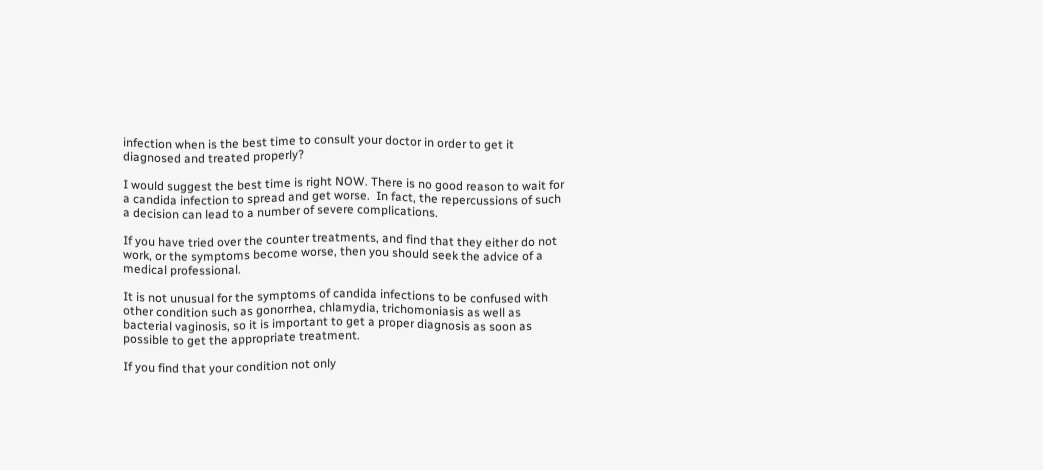infection when is the best time to consult your doctor in order to get it diagnosed and treated properly?

I would suggest the best time is right NOW. There is no good reason to wait for a candida infection to spread and get worse.  In fact, the repercussions of such a decision can lead to a number of severe complications.

If you have tried over the counter treatments, and find that they either do not work, or the symptoms become worse, then you should seek the advice of a medical professional.

It is not unusual for the symptoms of candida infections to be confused with other condition such as gonorrhea, chlamydia, trichomoniasis as well as bacterial vaginosis, so it is important to get a proper diagnosis as soon as possible to get the appropriate treatment.

If you find that your condition not only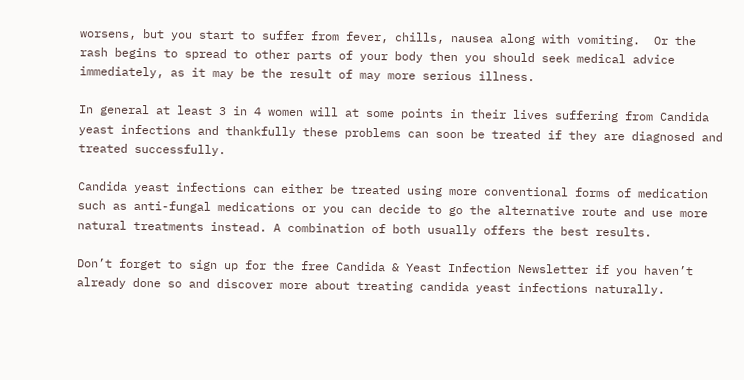worsens, but you start to suffer from fever, chills, nausea along with vomiting.  Or the rash begins to spread to other parts of your body then you should seek medical advice immediately, as it may be the result of may more serious illness.

In general at least 3 in 4 women will at some points in their lives suffering from Candida yeast infections and thankfully these problems can soon be treated if they are diagnosed and treated successfully.

Candida yeast infections can either be treated using more conventional forms of medication such as anti-fungal medications or you can decide to go the alternative route and use more natural treatments instead. A combination of both usually offers the best results.

Don’t forget to sign up for the free Candida & Yeast Infection Newsletter if you haven’t already done so and discover more about treating candida yeast infections naturally.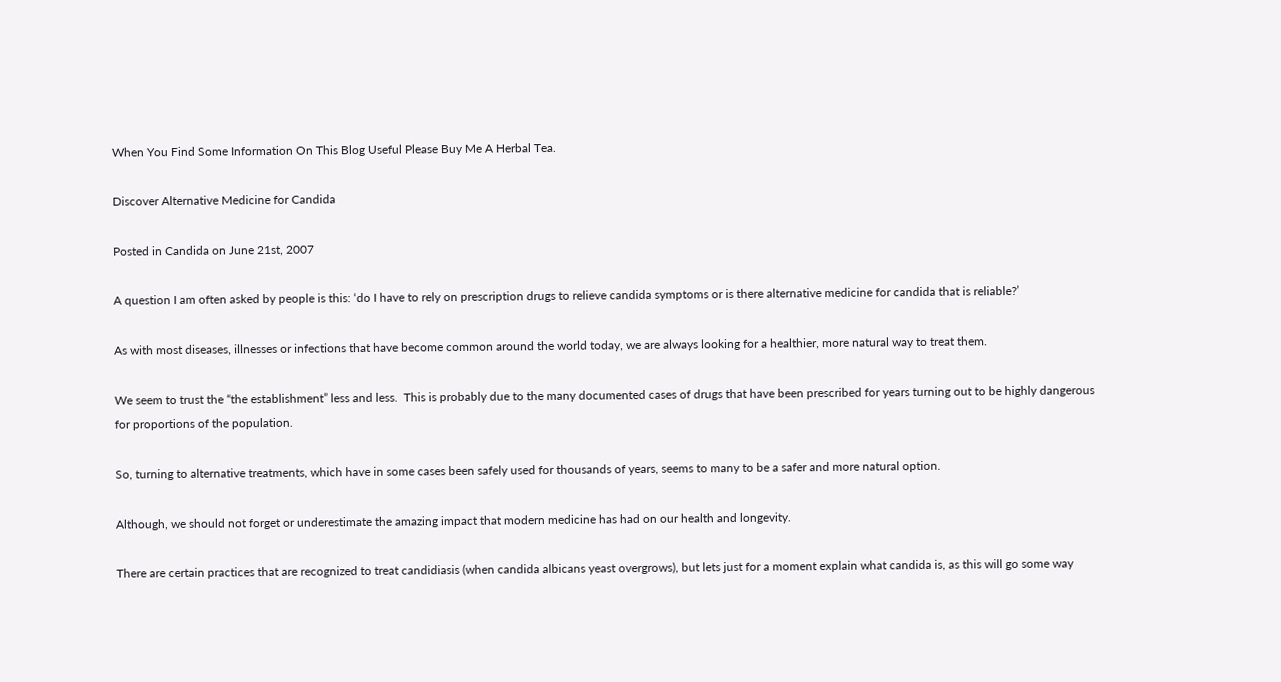When You Find Some Information On This Blog Useful Please Buy Me A Herbal Tea.

Discover Alternative Medicine for Candida

Posted in Candida on June 21st, 2007

A question I am often asked by people is this: ‘do I have to rely on prescription drugs to relieve candida symptoms or is there alternative medicine for candida that is reliable?’

As with most diseases, illnesses or infections that have become common around the world today, we are always looking for a healthier, more natural way to treat them.

We seem to trust the “the establishment” less and less.  This is probably due to the many documented cases of drugs that have been prescribed for years turning out to be highly dangerous for proportions of the population.

So, turning to alternative treatments, which have in some cases been safely used for thousands of years, seems to many to be a safer and more natural option.

Although, we should not forget or underestimate the amazing impact that modern medicine has had on our health and longevity.

There are certain practices that are recognized to treat candidiasis (when candida albicans yeast overgrows), but lets just for a moment explain what candida is, as this will go some way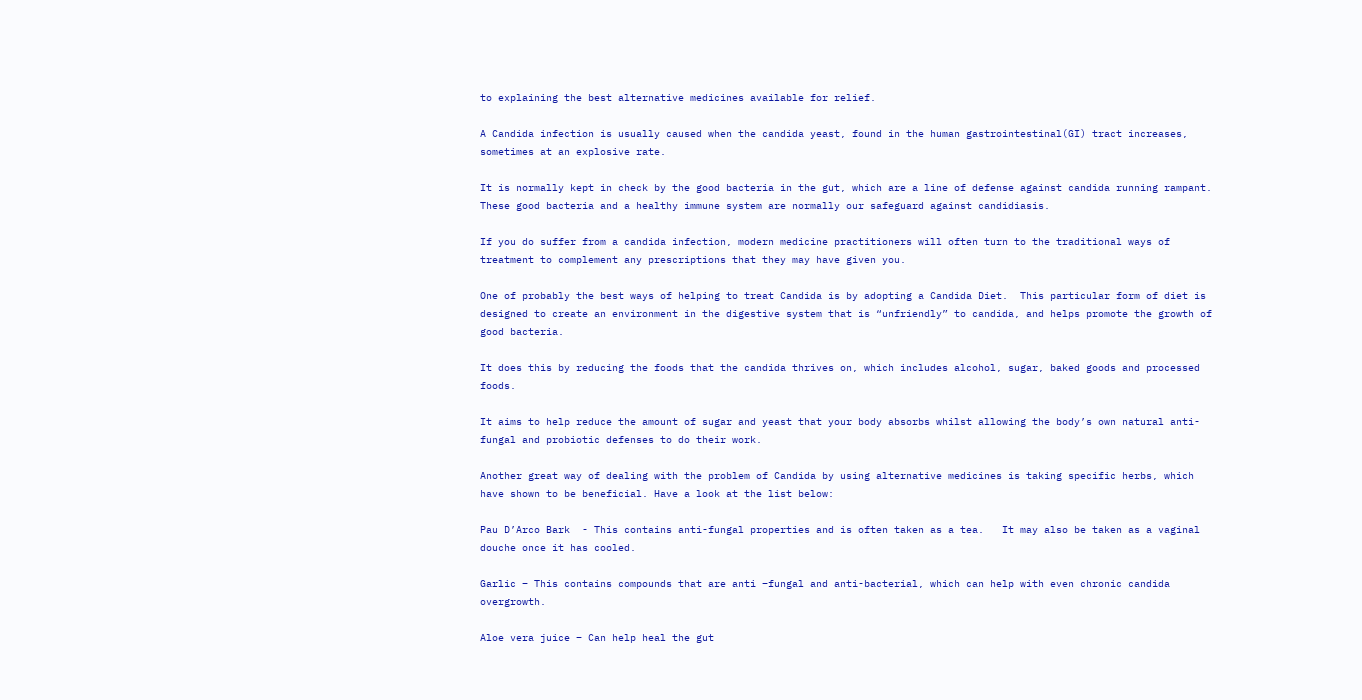to explaining the best alternative medicines available for relief.

A Candida infection is usually caused when the candida yeast, found in the human gastrointestinal(GI) tract increases, sometimes at an explosive rate.

It is normally kept in check by the good bacteria in the gut, which are a line of defense against candida running rampant. These good bacteria and a healthy immune system are normally our safeguard against candidiasis.

If you do suffer from a candida infection, modern medicine practitioners will often turn to the traditional ways of treatment to complement any prescriptions that they may have given you.

One of probably the best ways of helping to treat Candida is by adopting a Candida Diet.  This particular form of diet is designed to create an environment in the digestive system that is “unfriendly” to candida, and helps promote the growth of good bacteria.

It does this by reducing the foods that the candida thrives on, which includes alcohol, sugar, baked goods and processed foods.

It aims to help reduce the amount of sugar and yeast that your body absorbs whilst allowing the body’s own natural anti-fungal and probiotic defenses to do their work.

Another great way of dealing with the problem of Candida by using alternative medicines is taking specific herbs, which have shown to be beneficial. Have a look at the list below:

Pau D’Arco Bark  - This contains anti-fungal properties and is often taken as a tea.   It may also be taken as a vaginal douche once it has cooled.

Garlic – This contains compounds that are anti –fungal and anti-bacterial, which can help with even chronic candida overgrowth.

Aloe vera juice – Can help heal the gut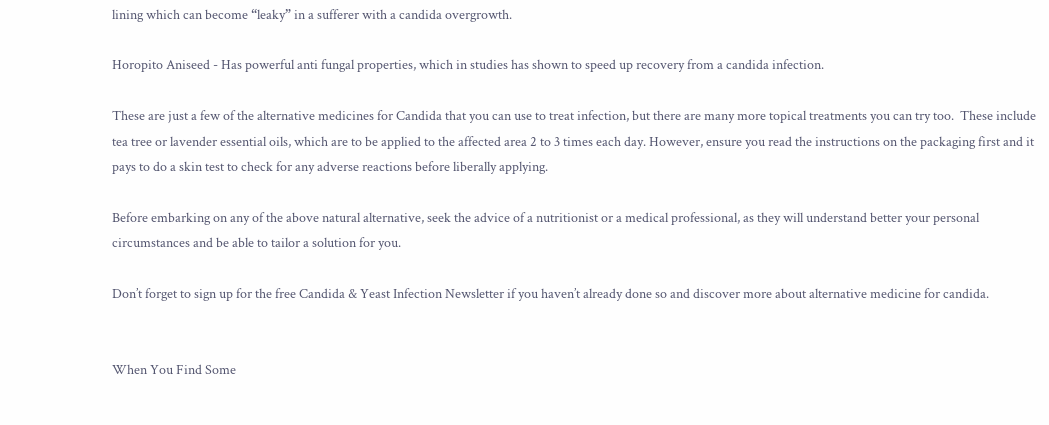lining which can become “leaky” in a sufferer with a candida overgrowth.

Horopito Aniseed - Has powerful anti fungal properties, which in studies has shown to speed up recovery from a candida infection.

These are just a few of the alternative medicines for Candida that you can use to treat infection, but there are many more topical treatments you can try too.  These include tea tree or lavender essential oils, which are to be applied to the affected area 2 to 3 times each day. However, ensure you read the instructions on the packaging first and it pays to do a skin test to check for any adverse reactions before liberally applying.

Before embarking on any of the above natural alternative, seek the advice of a nutritionist or a medical professional, as they will understand better your personal circumstances and be able to tailor a solution for you.

Don’t forget to sign up for the free Candida & Yeast Infection Newsletter if you haven’t already done so and discover more about alternative medicine for candida.


When You Find Some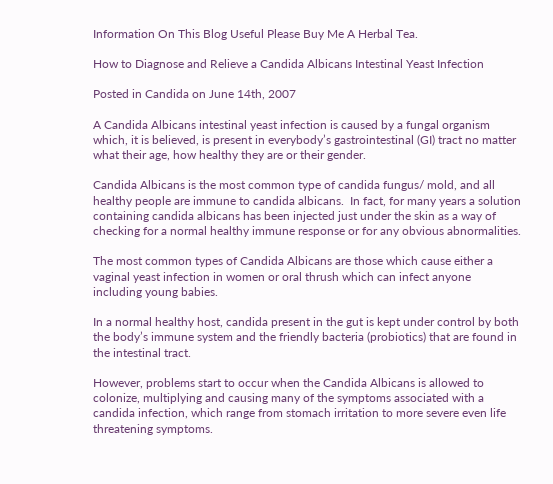Information On This Blog Useful Please Buy Me A Herbal Tea.

How to Diagnose and Relieve a Candida Albicans Intestinal Yeast Infection

Posted in Candida on June 14th, 2007

A Candida Albicans intestinal yeast infection is caused by a fungal organism which, it is believed, is present in everybody’s gastrointestinal (GI) tract no matter what their age, how healthy they are or their gender.

Candida Albicans is the most common type of candida fungus/ mold, and all healthy people are immune to candida albicans.  In fact, for many years a solution containing candida albicans has been injected just under the skin as a way of checking for a normal healthy immune response or for any obvious abnormalities.

The most common types of Candida Albicans are those which cause either a vaginal yeast infection in women or oral thrush which can infect anyone including young babies.

In a normal healthy host, candida present in the gut is kept under control by both the body’s immune system and the friendly bacteria (probiotics) that are found in the intestinal tract.

However, problems start to occur when the Candida Albicans is allowed to colonize, multiplying and causing many of the symptoms associated with a candida infection, which range from stomach irritation to more severe even life threatening symptoms.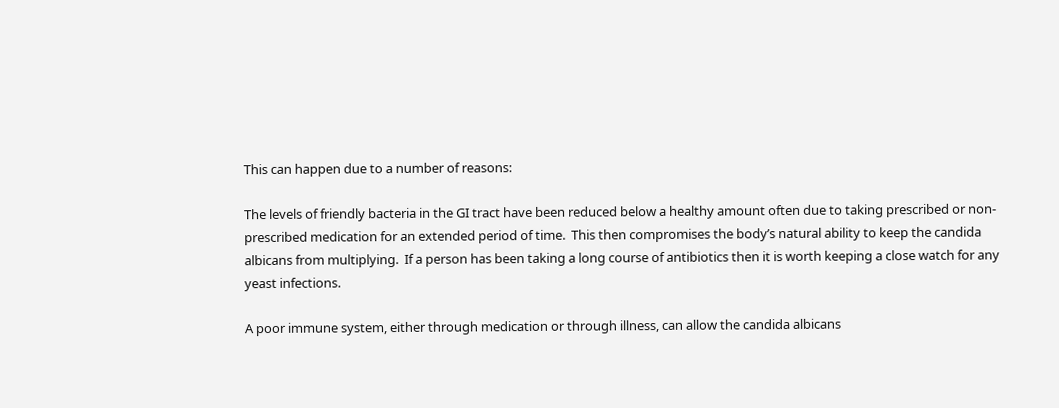This can happen due to a number of reasons:

The levels of friendly bacteria in the GI tract have been reduced below a healthy amount often due to taking prescribed or non-prescribed medication for an extended period of time.  This then compromises the body’s natural ability to keep the candida albicans from multiplying.  If a person has been taking a long course of antibiotics then it is worth keeping a close watch for any yeast infections.

A poor immune system, either through medication or through illness, can allow the candida albicans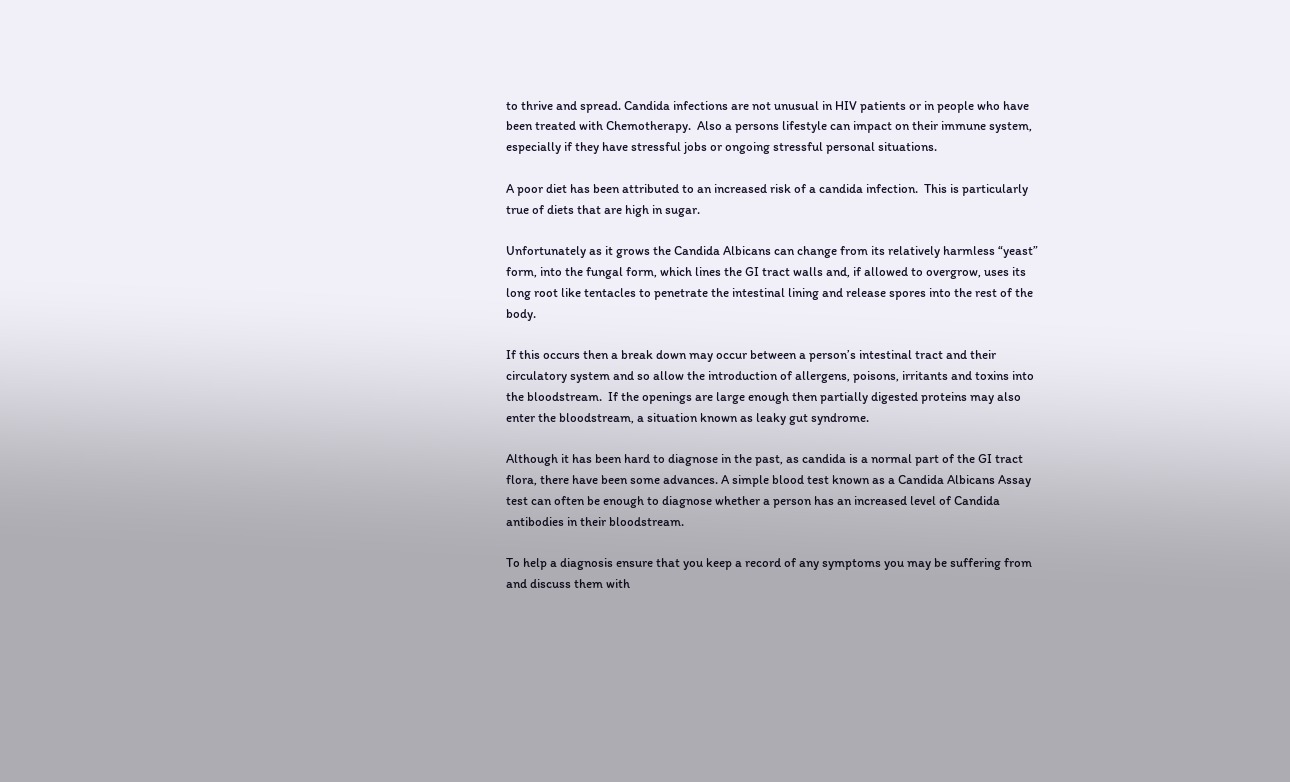to thrive and spread. Candida infections are not unusual in HIV patients or in people who have been treated with Chemotherapy.  Also a persons lifestyle can impact on their immune system, especially if they have stressful jobs or ongoing stressful personal situations.

A poor diet has been attributed to an increased risk of a candida infection.  This is particularly true of diets that are high in sugar.

Unfortunately as it grows the Candida Albicans can change from its relatively harmless “yeast” form, into the fungal form, which lines the GI tract walls and, if allowed to overgrow, uses its long root like tentacles to penetrate the intestinal lining and release spores into the rest of the body.

If this occurs then a break down may occur between a person’s intestinal tract and their circulatory system and so allow the introduction of allergens, poisons, irritants and toxins into the bloodstream.  If the openings are large enough then partially digested proteins may also enter the bloodstream, a situation known as leaky gut syndrome.

Although it has been hard to diagnose in the past, as candida is a normal part of the GI tract flora, there have been some advances. A simple blood test known as a Candida Albicans Assay test can often be enough to diagnose whether a person has an increased level of Candida antibodies in their bloodstream.

To help a diagnosis ensure that you keep a record of any symptoms you may be suffering from and discuss them with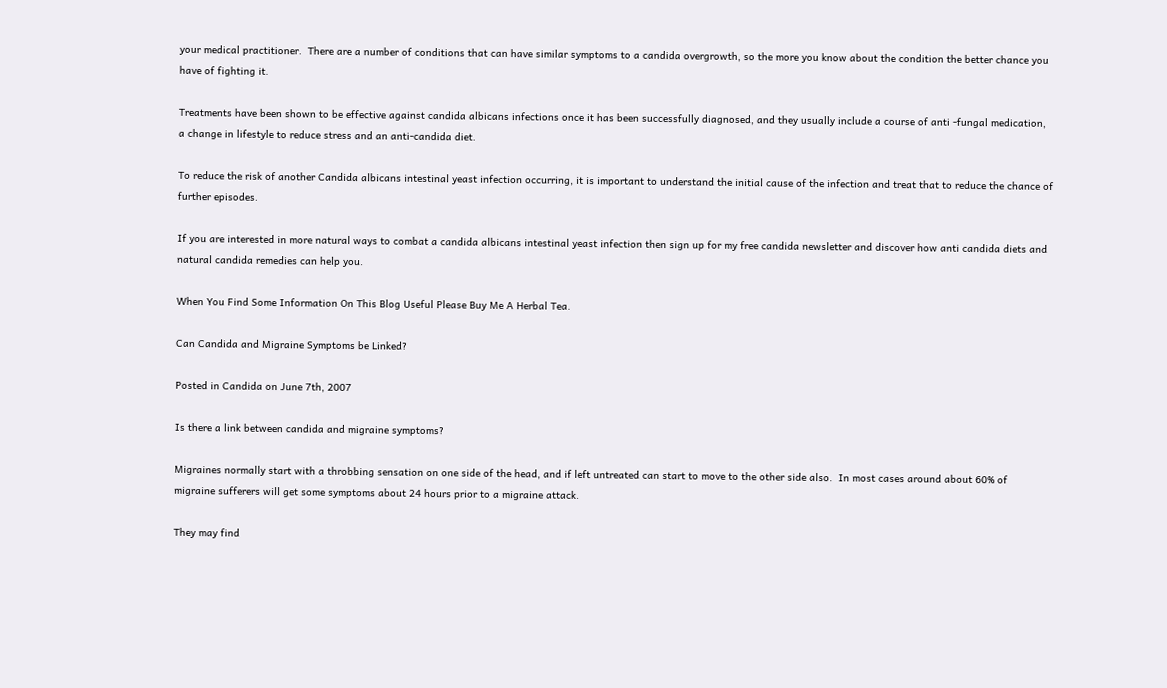your medical practitioner.  There are a number of conditions that can have similar symptoms to a candida overgrowth, so the more you know about the condition the better chance you have of fighting it.

Treatments have been shown to be effective against candida albicans infections once it has been successfully diagnosed, and they usually include a course of anti -fungal medication, a change in lifestyle to reduce stress and an anti-candida diet.

To reduce the risk of another Candida albicans intestinal yeast infection occurring, it is important to understand the initial cause of the infection and treat that to reduce the chance of further episodes.

If you are interested in more natural ways to combat a candida albicans intestinal yeast infection then sign up for my free candida newsletter and discover how anti candida diets and natural candida remedies can help you.

When You Find Some Information On This Blog Useful Please Buy Me A Herbal Tea.

Can Candida and Migraine Symptoms be Linked?

Posted in Candida on June 7th, 2007

Is there a link between candida and migraine symptoms?

Migraines normally start with a throbbing sensation on one side of the head, and if left untreated can start to move to the other side also.  In most cases around about 60% of migraine sufferers will get some symptoms about 24 hours prior to a migraine attack.

They may find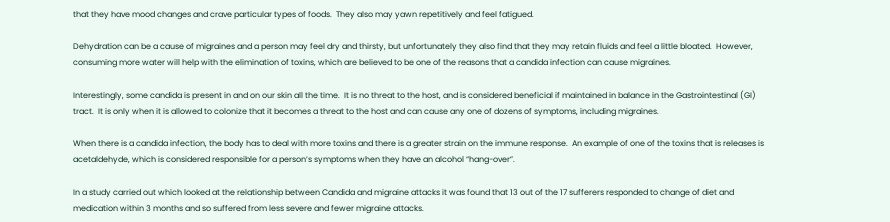that they have mood changes and crave particular types of foods.  They also may yawn repetitively and feel fatigued.

Dehydration can be a cause of migraines and a person may feel dry and thirsty, but unfortunately they also find that they may retain fluids and feel a little bloated.  However, consuming more water will help with the elimination of toxins, which are believed to be one of the reasons that a candida infection can cause migraines.

Interestingly, some candida is present in and on our skin all the time.  It is no threat to the host, and is considered beneficial if maintained in balance in the Gastrointestinal (GI) tract.  It is only when it is allowed to colonize that it becomes a threat to the host and can cause any one of dozens of symptoms, including migraines.

When there is a candida infection, the body has to deal with more toxins and there is a greater strain on the immune response.  An example of one of the toxins that is releases is acetaldehyde, which is considered responsible for a person’s symptoms when they have an alcohol “hang-over”.

In a study carried out which looked at the relationship between Candida and migraine attacks it was found that 13 out of the 17 sufferers responded to change of diet and medication within 3 months and so suffered from less severe and fewer migraine attacks.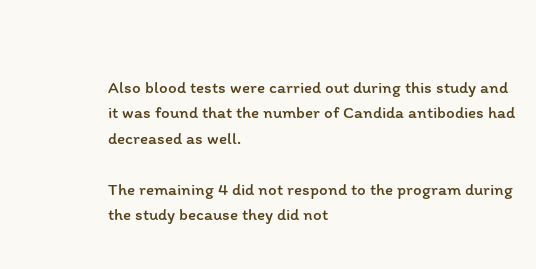Also blood tests were carried out during this study and it was found that the number of Candida antibodies had decreased as well.

The remaining 4 did not respond to the program during the study because they did not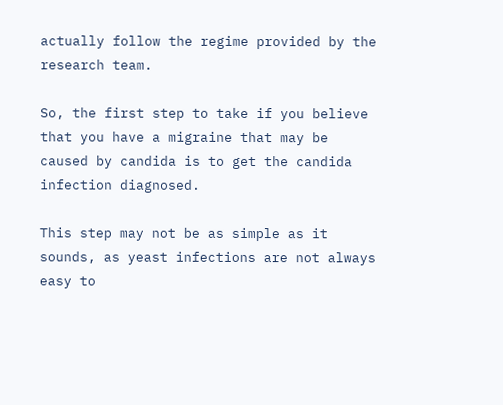actually follow the regime provided by the research team.

So, the first step to take if you believe that you have a migraine that may be caused by candida is to get the candida infection diagnosed.

This step may not be as simple as it sounds, as yeast infections are not always easy to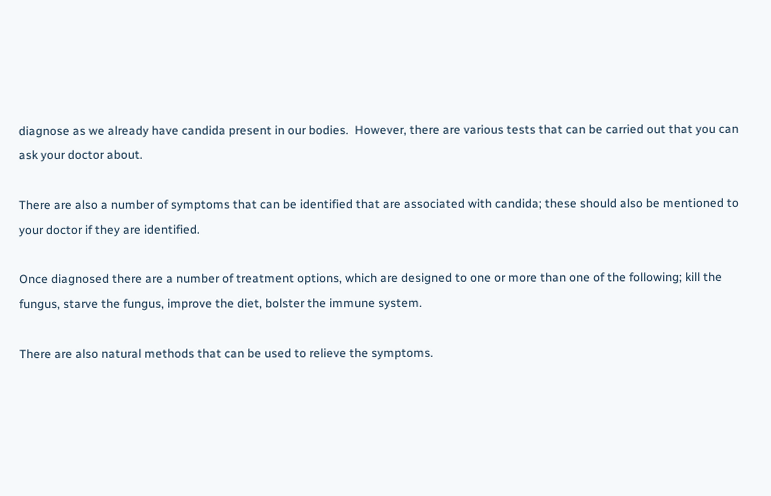diagnose as we already have candida present in our bodies.  However, there are various tests that can be carried out that you can ask your doctor about.

There are also a number of symptoms that can be identified that are associated with candida; these should also be mentioned to your doctor if they are identified.

Once diagnosed there are a number of treatment options, which are designed to one or more than one of the following; kill the fungus, starve the fungus, improve the diet, bolster the immune system.

There are also natural methods that can be used to relieve the symptoms.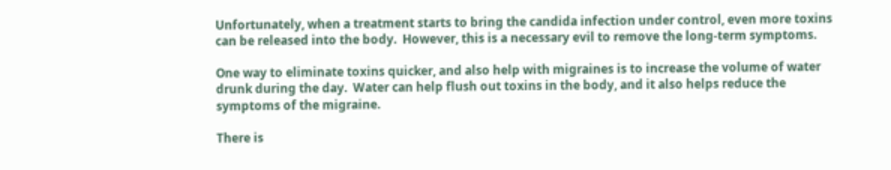Unfortunately, when a treatment starts to bring the candida infection under control, even more toxins can be released into the body.  However, this is a necessary evil to remove the long-term symptoms.

One way to eliminate toxins quicker, and also help with migraines is to increase the volume of water drunk during the day.  Water can help flush out toxins in the body, and it also helps reduce the symptoms of the migraine.

There is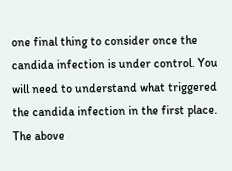one final thing to consider once the candida infection is under control. You will need to understand what triggered the candida infection in the first place.  The above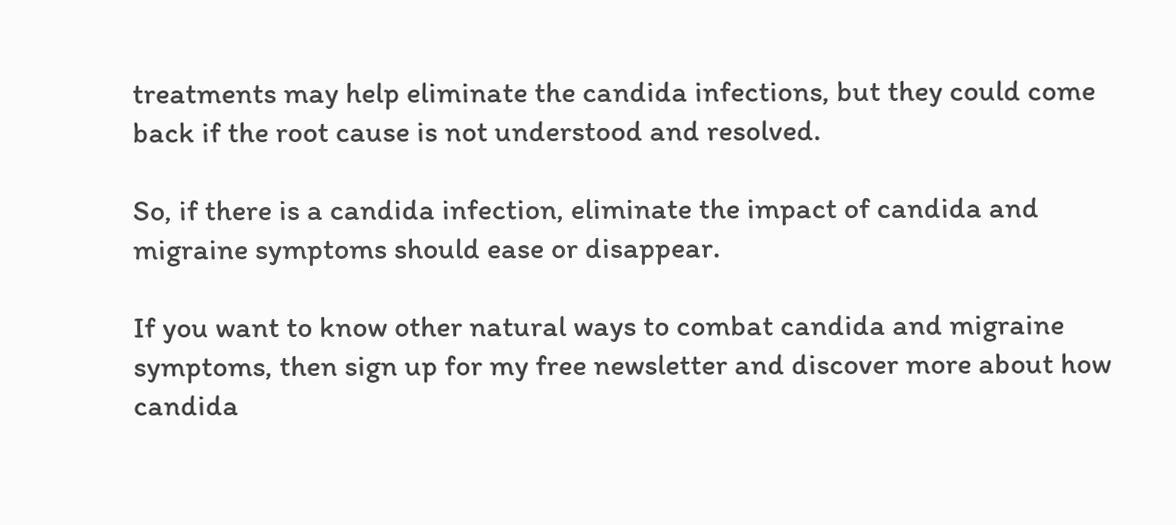treatments may help eliminate the candida infections, but they could come back if the root cause is not understood and resolved.

So, if there is a candida infection, eliminate the impact of candida and migraine symptoms should ease or disappear.

If you want to know other natural ways to combat candida and migraine symptoms, then sign up for my free newsletter and discover more about how candida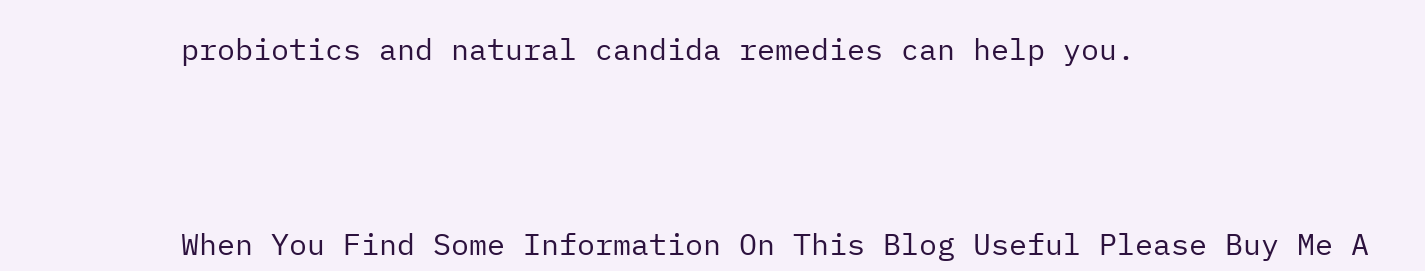probiotics and natural candida remedies can help you.




When You Find Some Information On This Blog Useful Please Buy Me A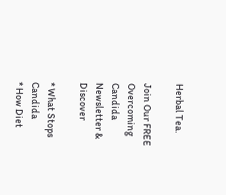Herbal Tea.

Join Our FREE Overcoming Candida Newsletter & Discover

* What Stops Candida
* How Diet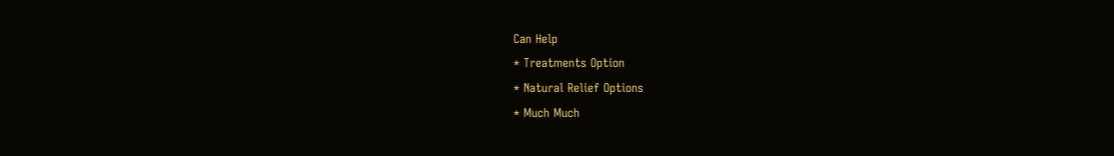Can Help
* Treatments Option
* Natural Relief Options
* Much Much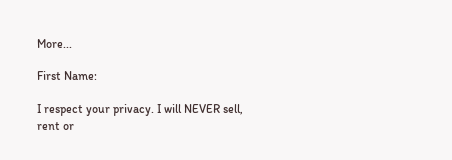More...

First Name:

I respect your privacy. I will NEVER sell, rent or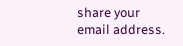share your email address.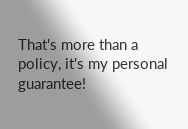That's more than a policy, it's my personal guarantee!